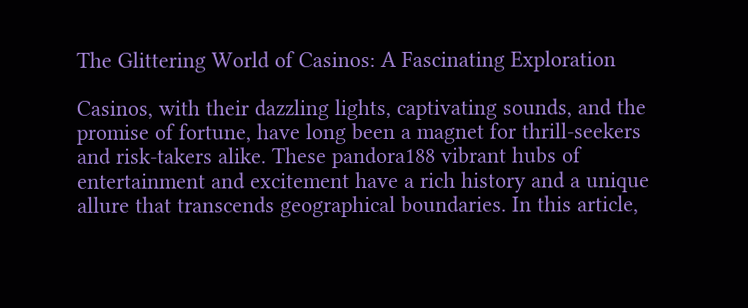The Glittering World of Casinos: A Fascinating Exploration

Casinos, with their dazzling lights, captivating sounds, and the promise of fortune, have long been a magnet for thrill-seekers and risk-takers alike. These pandora188 vibrant hubs of entertainment and excitement have a rich history and a unique allure that transcends geographical boundaries. In this article,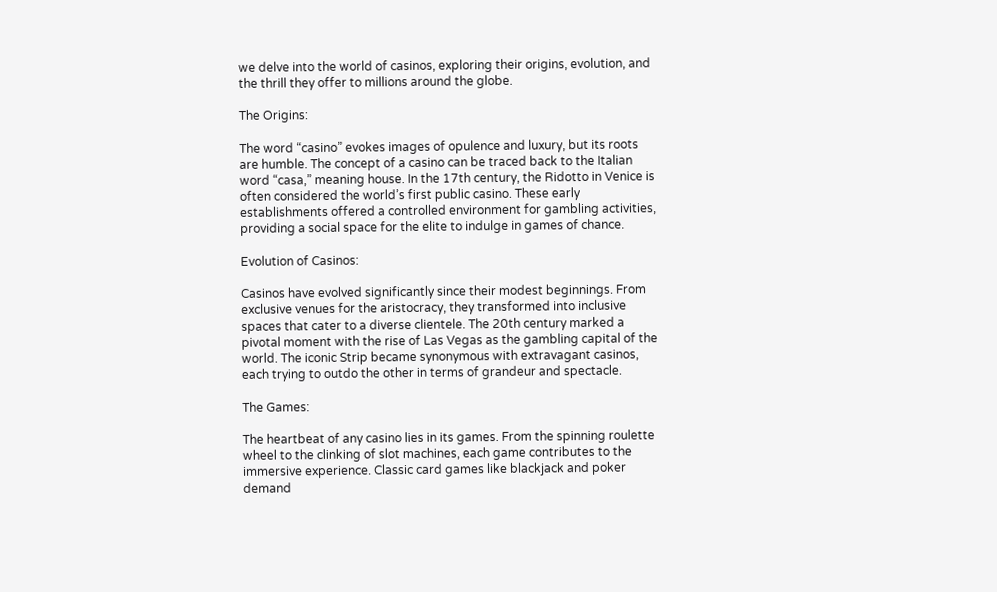we delve into the world of casinos, exploring their origins, evolution, and the thrill they offer to millions around the globe.

The Origins:

The word “casino” evokes images of opulence and luxury, but its roots are humble. The concept of a casino can be traced back to the Italian word “casa,” meaning house. In the 17th century, the Ridotto in Venice is often considered the world’s first public casino. These early establishments offered a controlled environment for gambling activities, providing a social space for the elite to indulge in games of chance.

Evolution of Casinos:

Casinos have evolved significantly since their modest beginnings. From exclusive venues for the aristocracy, they transformed into inclusive spaces that cater to a diverse clientele. The 20th century marked a pivotal moment with the rise of Las Vegas as the gambling capital of the world. The iconic Strip became synonymous with extravagant casinos, each trying to outdo the other in terms of grandeur and spectacle.

The Games:

The heartbeat of any casino lies in its games. From the spinning roulette wheel to the clinking of slot machines, each game contributes to the immersive experience. Classic card games like blackjack and poker demand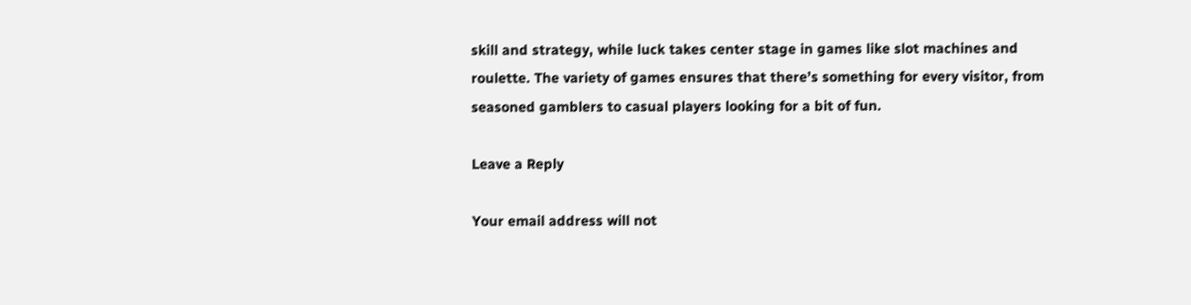skill and strategy, while luck takes center stage in games like slot machines and roulette. The variety of games ensures that there’s something for every visitor, from seasoned gamblers to casual players looking for a bit of fun.

Leave a Reply

Your email address will not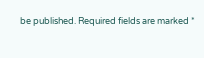be published. Required fields are marked *